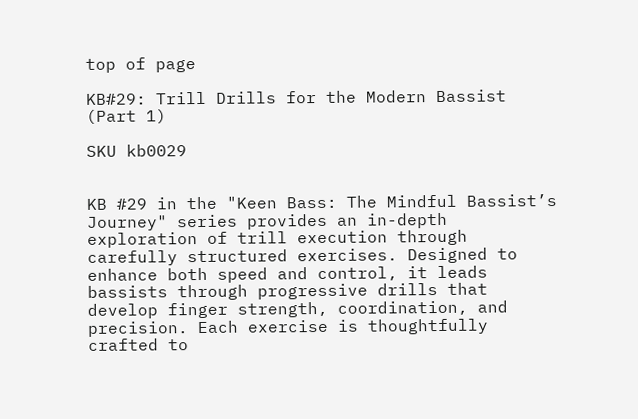top of page

KB#29: Trill Drills for the Modern Bassist (Part 1)

SKU kb0029


KB #29 in the "Keen Bass: The Mindful Bassist’s Journey" series provides an in-depth exploration of trill execution through carefully structured exercises. Designed to enhance both speed and control, it leads bassists through progressive drills that develop finger strength, coordination, and precision. Each exercise is thoughtfully crafted to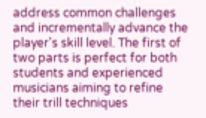address common challenges and incrementally advance the player's skill level. The first of two parts is perfect for both students and experienced musicians aiming to refine their trill techniques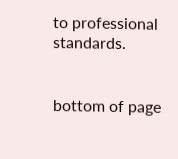to professional standards.


bottom of page